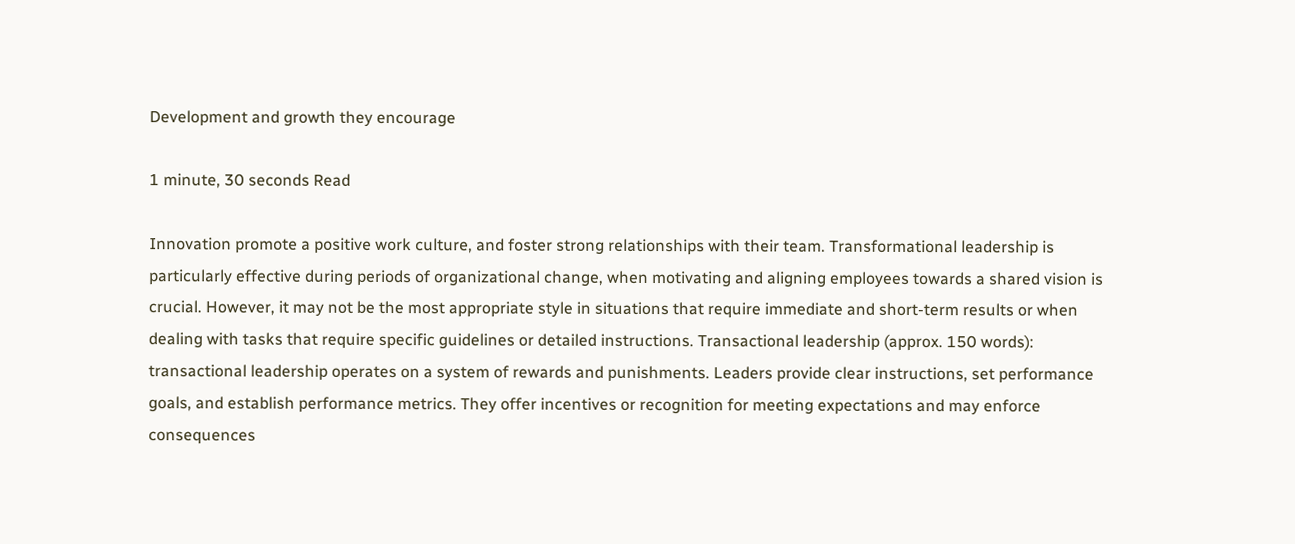Development and growth they encourage

1 minute, 30 seconds Read

Innovation promote a positive work culture, and foster strong relationships with their team. Transformational leadership is particularly effective during periods of organizational change, when motivating and aligning employees towards a shared vision is crucial. However, it may not be the most appropriate style in situations that require immediate and short-term results or when dealing with tasks that require specific guidelines or detailed instructions. Transactional leadership (approx. 150 words): transactional leadership operates on a system of rewards and punishments. Leaders provide clear instructions, set performance goals, and establish performance metrics. They offer incentives or recognition for meeting expectations and may enforce consequences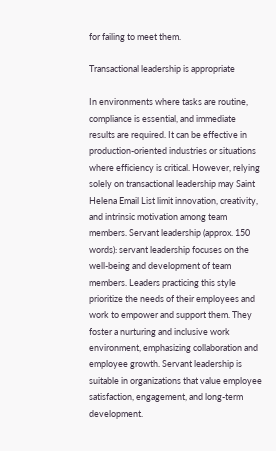for failing to meet them.

Transactional leadership is appropriate

In environments where tasks are routine, compliance is essential, and immediate results are required. It can be effective in production-oriented industries or situations where efficiency is critical. However, relying solely on transactional leadership may Saint Helena Email List limit innovation, creativity, and intrinsic motivation among team members. Servant leadership (approx. 150 words): servant leadership focuses on the well-being and development of team members. Leaders practicing this style prioritize the needs of their employees and work to empower and support them. They foster a nurturing and inclusive work environment, emphasizing collaboration and employee growth. Servant leadership is suitable in organizations that value employee satisfaction, engagement, and long-term development.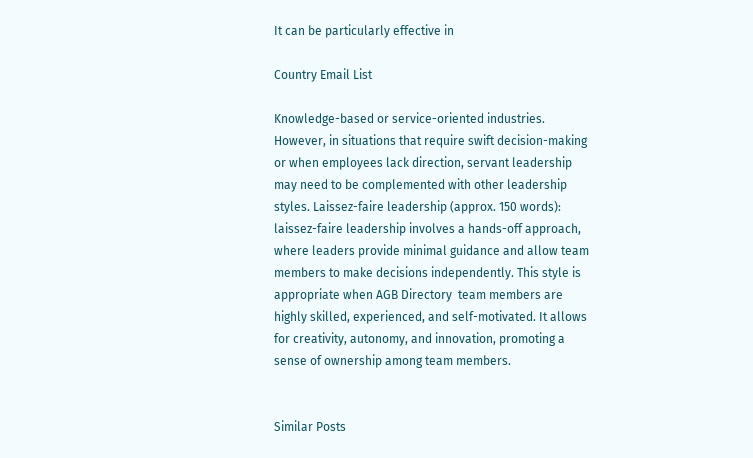It can be particularly effective in

Country Email List

Knowledge-based or service-oriented industries. However, in situations that require swift decision-making or when employees lack direction, servant leadership may need to be complemented with other leadership styles. Laissez-faire leadership (approx. 150 words): laissez-faire leadership involves a hands-off approach, where leaders provide minimal guidance and allow team members to make decisions independently. This style is appropriate when AGB Directory  team members are highly skilled, experienced, and self-motivated. It allows for creativity, autonomy, and innovation, promoting a sense of ownership among team members.


Similar Posts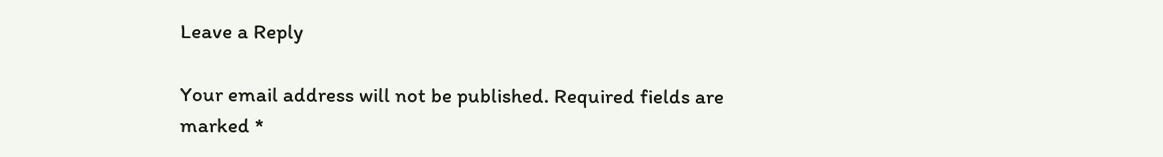Leave a Reply

Your email address will not be published. Required fields are marked *